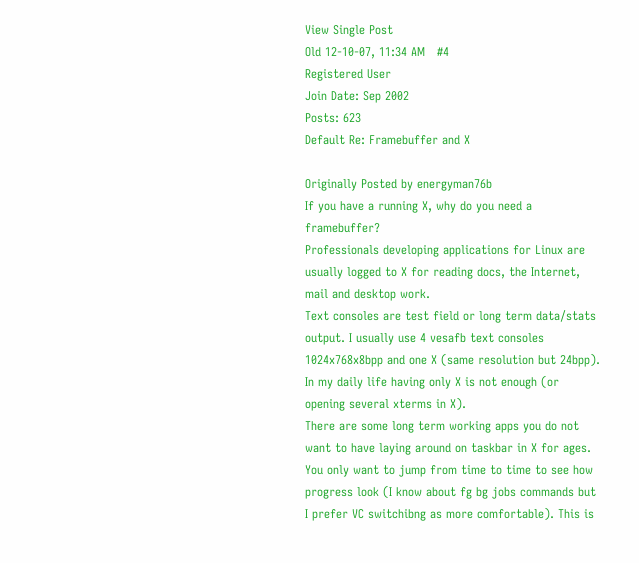View Single Post
Old 12-10-07, 11:34 AM   #4
Registered User
Join Date: Sep 2002
Posts: 623
Default Re: Framebuffer and X

Originally Posted by energyman76b
If you have a running X, why do you need a framebuffer?
Professionals developing applications for Linux are usually logged to X for reading docs, the Internet, mail and desktop work.
Text consoles are test field or long term data/stats output. I usually use 4 vesafb text consoles 1024x768x8bpp and one X (same resolution but 24bpp).
In my daily life having only X is not enough (or opening several xterms in X).
There are some long term working apps you do not want to have laying around on taskbar in X for ages. You only want to jump from time to time to see how progress look (I know about fg bg jobs commands but I prefer VC switchibng as more comfortable). This is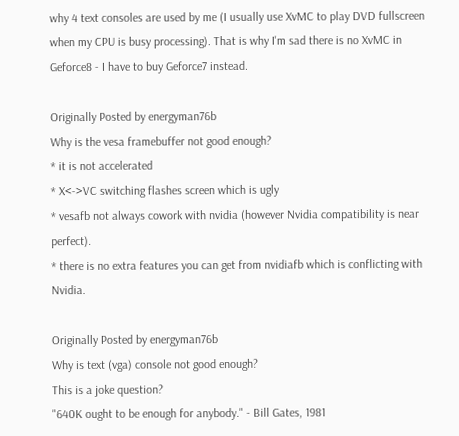why 4 text consoles are used by me (I usually use XvMC to play DVD fullscreen when my CPU is busy processing). That is why I'm sad there is no XvMC in Geforce8 - I have to buy Geforce7 instead.

Originally Posted by energyman76b
Why is the vesa framebuffer not good enough?
* it is not accelerated
* X<->VC switching flashes screen which is ugly
* vesafb not always cowork with nvidia (however Nvidia compatibility is near perfect).
* there is no extra features you can get from nvidiafb which is conflicting with Nvidia.

Originally Posted by energyman76b
Why is text (vga) console not good enough?
This is a joke question?
"640K ought to be enough for anybody." - Bill Gates, 1981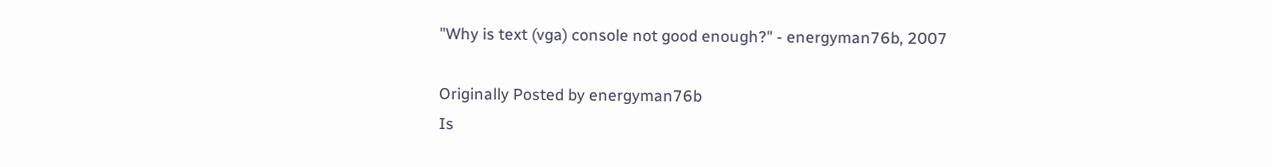"Why is text (vga) console not good enough?" - energyman76b, 2007

Originally Posted by energyman76b
Is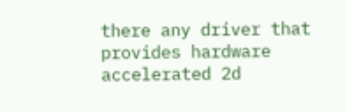there any driver that provides hardware accelerated 2d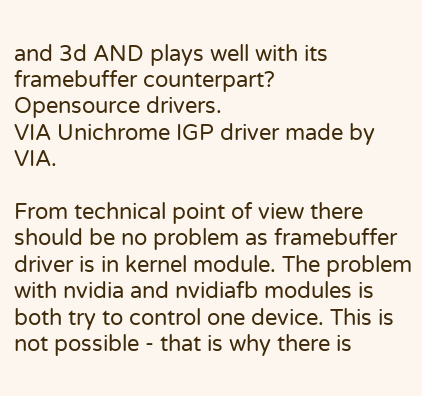and 3d AND plays well with its framebuffer counterpart?
Opensource drivers.
VIA Unichrome IGP driver made by VIA.

From technical point of view there should be no problem as framebuffer driver is in kernel module. The problem with nvidia and nvidiafb modules is both try to control one device. This is not possible - that is why there is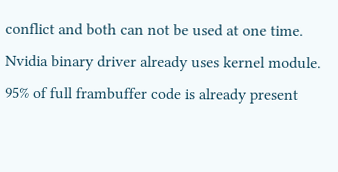conflict and both can not be used at one time. Nvidia binary driver already uses kernel module. 95% of full frambuffer code is already present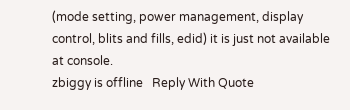(mode setting, power management, display control, blits and fills, edid) it is just not available at console.
zbiggy is offline   Reply With Quote